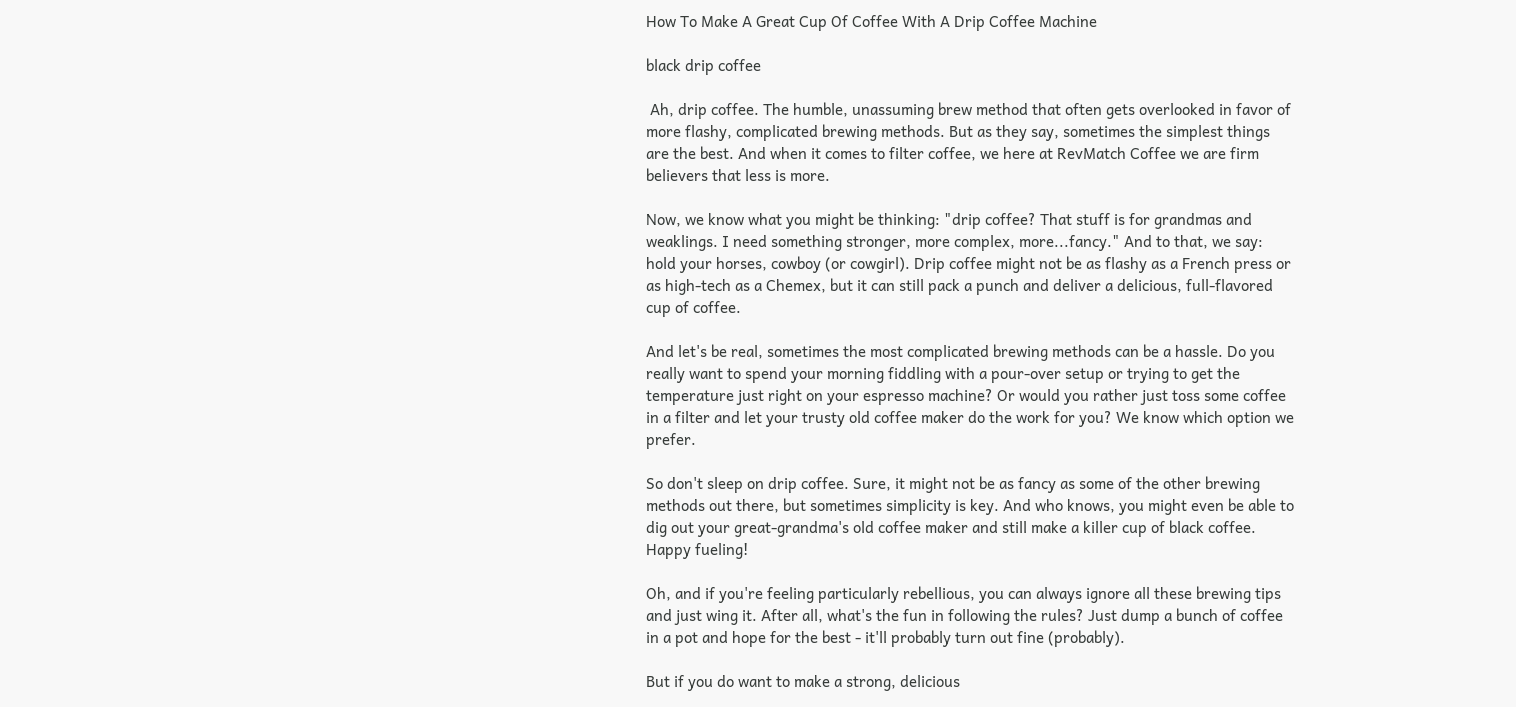How To Make A Great Cup Of Coffee With A Drip Coffee Machine

black drip coffee

 Ah, drip coffee. The humble, unassuming brew method that often gets overlooked in favor of more flashy, complicated brewing methods. But as they say, sometimes the simplest things are the best. And when it comes to filter coffee, we here at RevMatch Coffee we are firm believers that less is more.

Now, we know what you might be thinking: "drip coffee? That stuff is for grandmas and weaklings. I need something stronger, more complex, more...fancy." And to that, we say: hold your horses, cowboy (or cowgirl). Drip coffee might not be as flashy as a French press or as high-tech as a Chemex, but it can still pack a punch and deliver a delicious, full-flavored cup of coffee.

And let's be real, sometimes the most complicated brewing methods can be a hassle. Do you really want to spend your morning fiddling with a pour-over setup or trying to get the temperature just right on your espresso machine? Or would you rather just toss some coffee in a filter and let your trusty old coffee maker do the work for you? We know which option we prefer.

So don't sleep on drip coffee. Sure, it might not be as fancy as some of the other brewing methods out there, but sometimes simplicity is key. And who knows, you might even be able to dig out your great-grandma's old coffee maker and still make a killer cup of black coffee. Happy fueling!

Oh, and if you're feeling particularly rebellious, you can always ignore all these brewing tips and just wing it. After all, what's the fun in following the rules? Just dump a bunch of coffee in a pot and hope for the best - it'll probably turn out fine (probably).

But if you do want to make a strong, delicious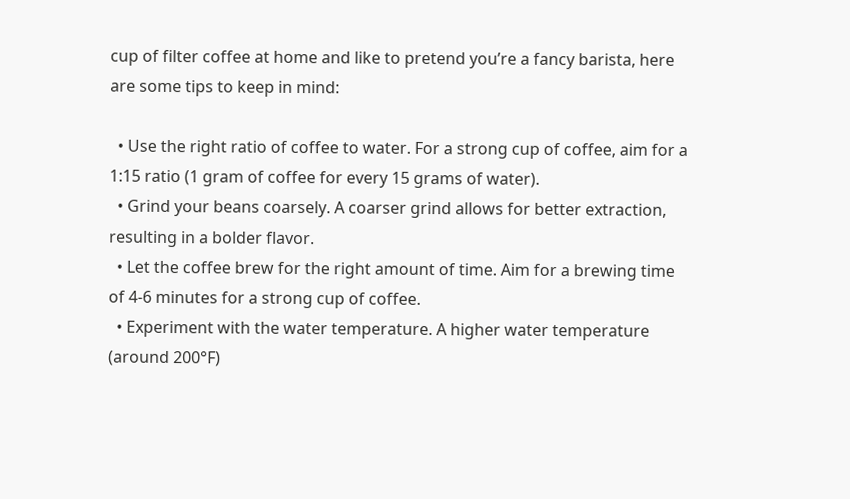cup of filter coffee at home and like to pretend you’re a fancy barista, here are some tips to keep in mind:

  • Use the right ratio of coffee to water. For a strong cup of coffee, aim for a 1:15 ratio (1 gram of coffee for every 15 grams of water).
  • Grind your beans coarsely. A coarser grind allows for better extraction, resulting in a bolder flavor.
  • Let the coffee brew for the right amount of time. Aim for a brewing time of 4-6 minutes for a strong cup of coffee.
  • Experiment with the water temperature. A higher water temperature (around 200°F)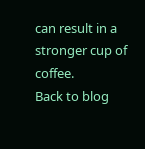can result in a stronger cup of coffee.
Back to blog